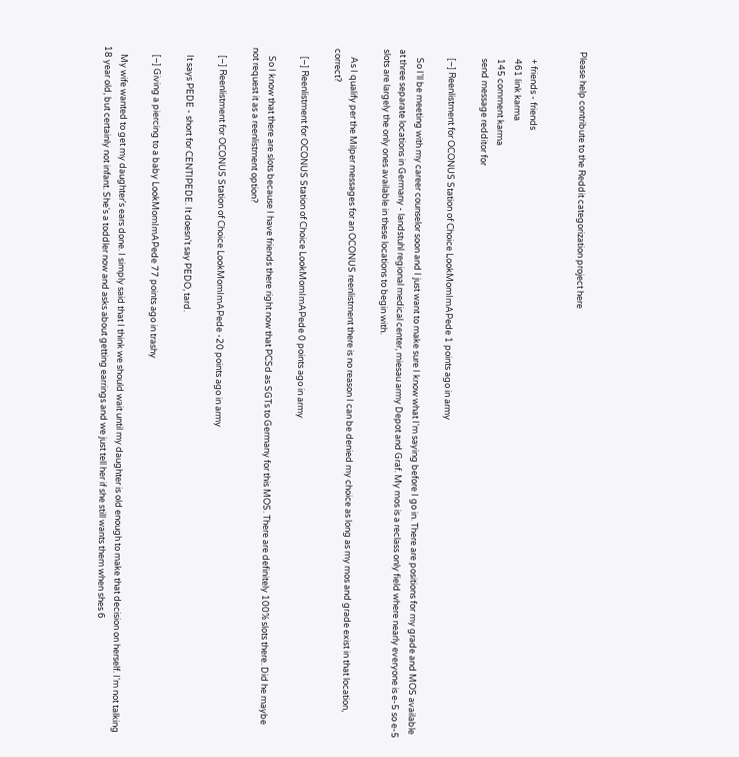Please help contribute to the Reddit categorization project here


    + friends - friends
    461 link karma
    145 comment karma
    send message redditor for

    [–] Reenlistment for OCONUS Station of Choice LookMomImAPede 1 points ago in army

    So I'll be meeting with my career counselor soon and I just want to make sure I know what I'm saying before I go in. There are positions for my grade and MOS available at three separate locations in Germany - landstuhl regional medical center, miesau army Depot and Graf. My mos is a reclass only field where nearly everyone is e-5 so e-5 slots are largely the only ones available in these locations to begin with.

    As I qualify per the Milper messages for an OCONUS reenlistment there is no reason I can be denied my choice as long as my mos and grade exist in that location, correct?

    [–] Reenlistment for OCONUS Station of Choice LookMomImAPede 0 points ago in army

    So I know that there are slots because I have friends there right now that PCSd as SGTs to Germany for this MOS. There are definitely 100% slots there. Did he maybe not request it as a reenlistment option?

    [–] Reenlistment for OCONUS Station of Choice LookMomImAPede -20 points ago in army

    It says PEDE - short for CENTIPEDE. It doesn't say PEDO, tard.

    [–] Giving a piercing to a baby LookMomImAPede 77 points ago in trashy

    My wife wanted to get my daughter's ears done. I simply said that I think we should wait until my daughter is old enough to make that decision on herself. I'm not talking 18 year old, but certainly not infant. She's a toddler now and asks about getting earrings and we just tell her if she still wants them when shes 6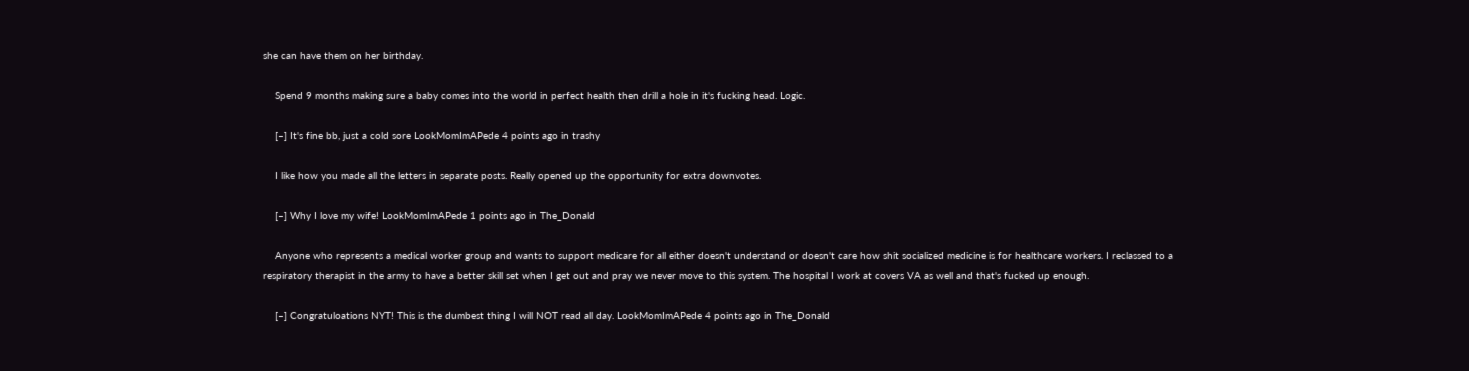she can have them on her birthday.

    Spend 9 months making sure a baby comes into the world in perfect health then drill a hole in it's fucking head. Logic.

    [–] It's fine bb, just a cold sore LookMomImAPede 4 points ago in trashy

    I like how you made all the letters in separate posts. Really opened up the opportunity for extra downvotes.

    [–] Why I love my wife! LookMomImAPede 1 points ago in The_Donald

    Anyone who represents a medical worker group and wants to support medicare for all either doesn't understand or doesn't care how shit socialized medicine is for healthcare workers. I reclassed to a respiratory therapist in the army to have a better skill set when I get out and pray we never move to this system. The hospital I work at covers VA as well and that's fucked up enough.

    [–] Congratuloations NYT! This is the dumbest thing I will NOT read all day. LookMomImAPede 4 points ago in The_Donald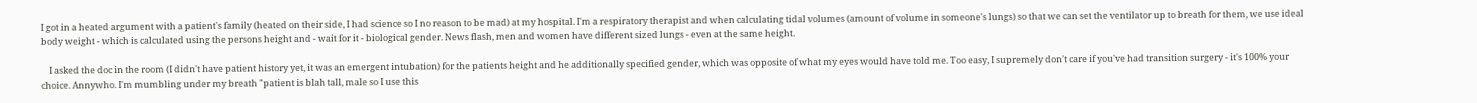I got in a heated argument with a patient's family (heated on their side, I had science so I no reason to be mad) at my hospital. I'm a respiratory therapist and when calculating tidal volumes (amount of volume in someone's lungs) so that we can set the ventilator up to breath for them, we use ideal body weight - which is calculated using the persons height and - wait for it - biological gender. News flash, men and women have different sized lungs - even at the same height.

    I asked the doc in the room (I didn't have patient history yet, it was an emergent intubation) for the patients height and he additionally specified gender, which was opposite of what my eyes would have told me. Too easy, I supremely don't care if you've had transition surgery - it's 100% your choice. Annywho. I'm mumbling under my breath "patient is blah tall, male so I use this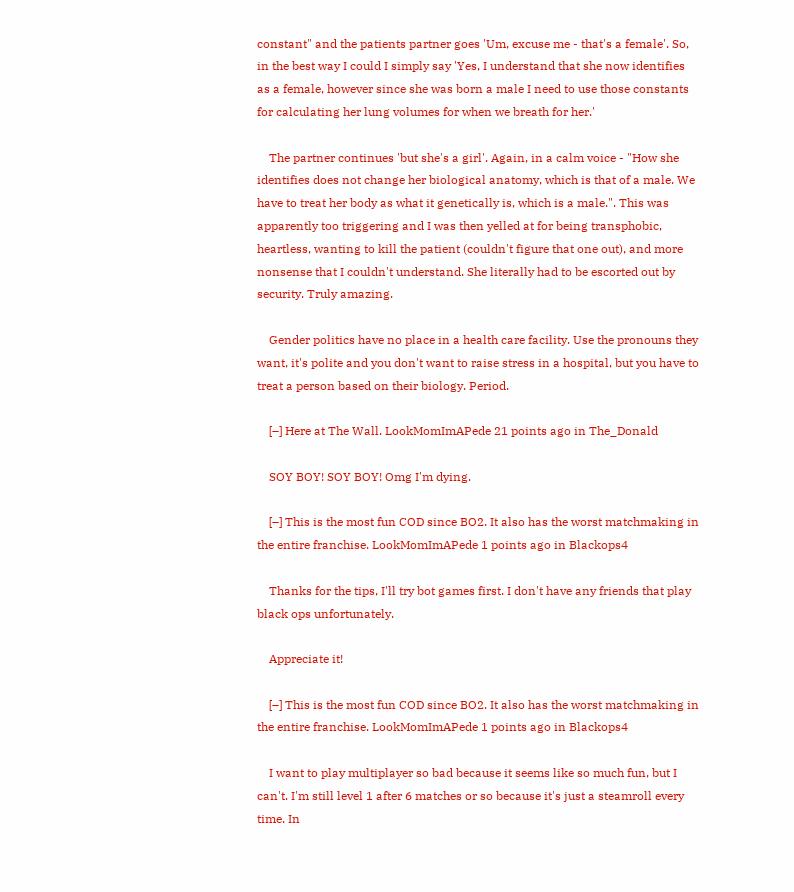constant" and the patients partner goes 'Um, excuse me - that's a female'. So, in the best way I could I simply say 'Yes, I understand that she now identifies as a female, however since she was born a male I need to use those constants for calculating her lung volumes for when we breath for her.'

    The partner continues 'but she's a girl'. Again, in a calm voice - "How she identifies does not change her biological anatomy, which is that of a male. We have to treat her body as what it genetically is, which is a male.". This was apparently too triggering and I was then yelled at for being transphobic, heartless, wanting to kill the patient (couldn't figure that one out), and more nonsense that I couldn't understand. She literally had to be escorted out by security. Truly amazing.

    Gender politics have no place in a health care facility. Use the pronouns they want, it's polite and you don't want to raise stress in a hospital, but you have to treat a person based on their biology. Period.

    [–] Here at The Wall. LookMomImAPede 21 points ago in The_Donald

    SOY BOY! SOY BOY! Omg I'm dying.

    [–] This is the most fun COD since BO2. It also has the worst matchmaking in the entire franchise. LookMomImAPede 1 points ago in Blackops4

    Thanks for the tips, I'll try bot games first. I don't have any friends that play black ops unfortunately.

    Appreciate it!

    [–] This is the most fun COD since BO2. It also has the worst matchmaking in the entire franchise. LookMomImAPede 1 points ago in Blackops4

    I want to play multiplayer so bad because it seems like so much fun, but I can't. I'm still level 1 after 6 matches or so because it's just a steamroll every time. In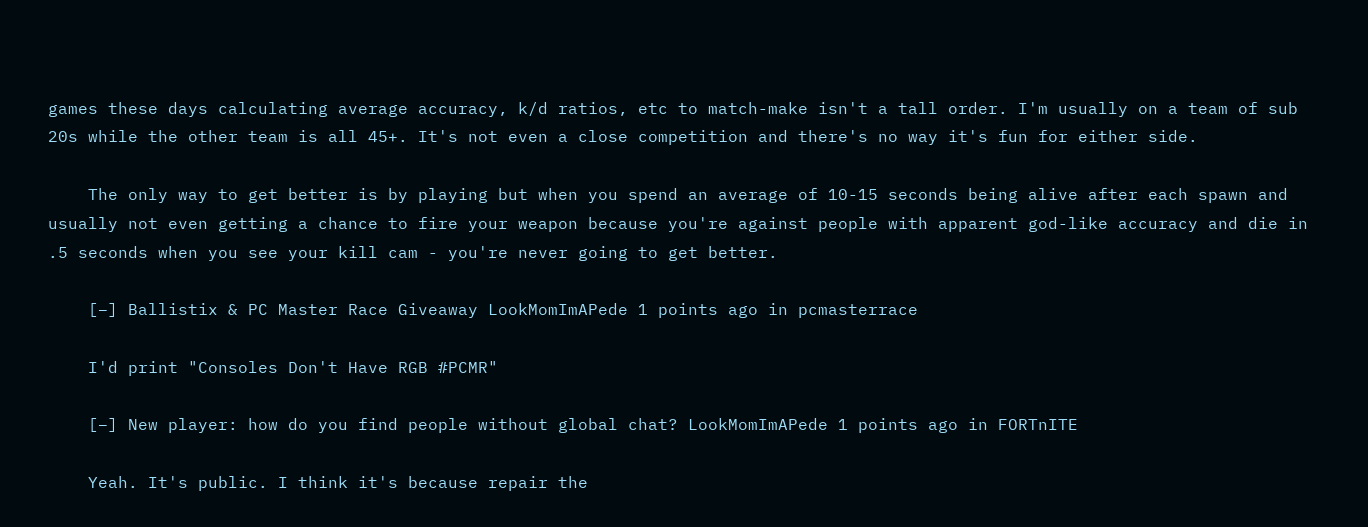games these days calculating average accuracy, k/d ratios, etc to match-make isn't a tall order. I'm usually on a team of sub 20s while the other team is all 45+. It's not even a close competition and there's no way it's fun for either side.

    The only way to get better is by playing but when you spend an average of 10-15 seconds being alive after each spawn and usually not even getting a chance to fire your weapon because you're against people with apparent god-like accuracy and die in .5 seconds when you see your kill cam - you're never going to get better.

    [–] Ballistix & PC Master Race Giveaway LookMomImAPede 1 points ago in pcmasterrace

    I'd print "Consoles Don't Have RGB #PCMR"

    [–] New player: how do you find people without global chat? LookMomImAPede 1 points ago in FORTnITE

    Yeah. It's public. I think it's because repair the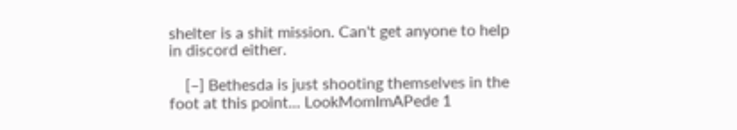shelter is a shit mission. Can't get anyone to help in discord either.

    [–] Bethesda is just shooting themselves in the foot at this point... LookMomImAPede 1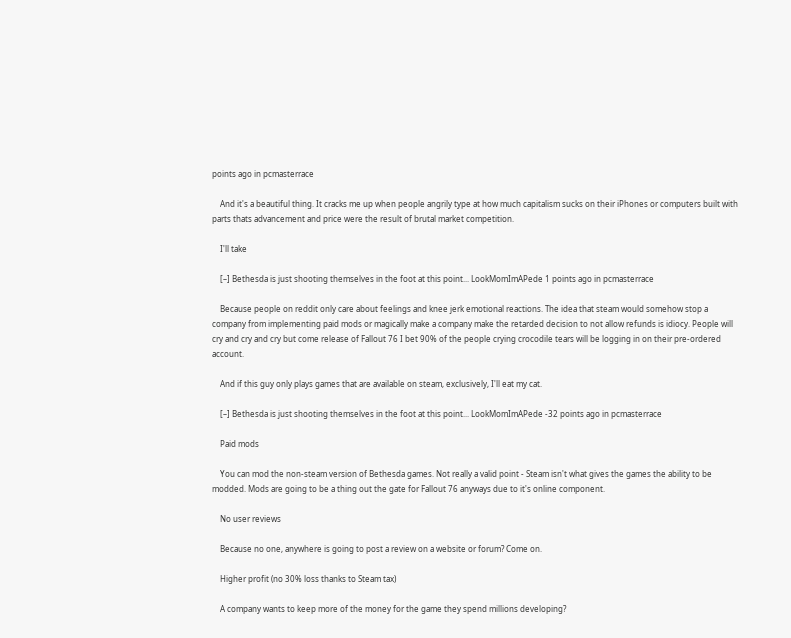points ago in pcmasterrace

    And it's a beautiful thing. It cracks me up when people angrily type at how much capitalism sucks on their iPhones or computers built with parts thats advancement and price were the result of brutal market competition.

    I'll take

    [–] Bethesda is just shooting themselves in the foot at this point... LookMomImAPede 1 points ago in pcmasterrace

    Because people on reddit only care about feelings and knee jerk emotional reactions. The idea that steam would somehow stop a company from implementing paid mods or magically make a company make the retarded decision to not allow refunds is idiocy. People will cry and cry and cry but come release of Fallout 76 I bet 90% of the people crying crocodile tears will be logging in on their pre-ordered account.

    And if this guy only plays games that are available on steam, exclusively, I'll eat my cat.

    [–] Bethesda is just shooting themselves in the foot at this point... LookMomImAPede -32 points ago in pcmasterrace

    Paid mods

    You can mod the non-steam version of Bethesda games. Not really a valid point - Steam isn't what gives the games the ability to be modded. Mods are going to be a thing out the gate for Fallout 76 anyways due to it's online component.

    No user reviews

    Because no one, anywhere is going to post a review on a website or forum? Come on.

    Higher profit (no 30% loss thanks to Steam tax)

    A company wants to keep more of the money for the game they spend millions developing?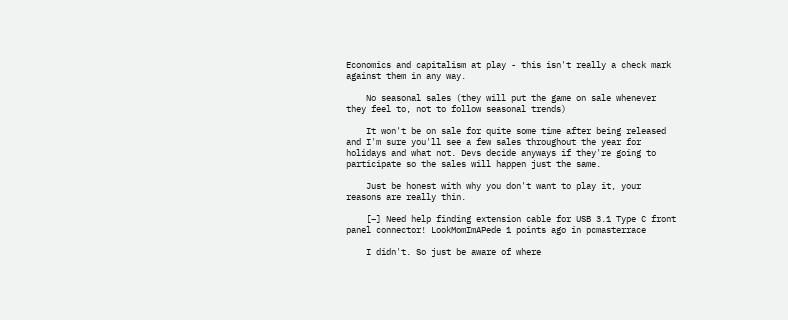Economics and capitalism at play - this isn't really a check mark against them in any way.

    No seasonal sales (they will put the game on sale whenever they feel to, not to follow seasonal trends)

    It won't be on sale for quite some time after being released and I'm sure you'll see a few sales throughout the year for holidays and what not. Devs decide anyways if they're going to participate so the sales will happen just the same.

    Just be honest with why you don't want to play it, your reasons are really thin.

    [–] Need help finding extension cable for USB 3.1 Type C front panel connector! LookMomImAPede 1 points ago in pcmasterrace

    I didn't. So just be aware of where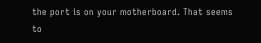the port is on your motherboard. That seems to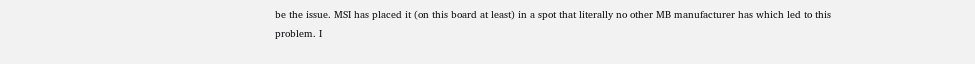be the issue. MSI has placed it (on this board at least) in a spot that literally no other MB manufacturer has which led to this problem. I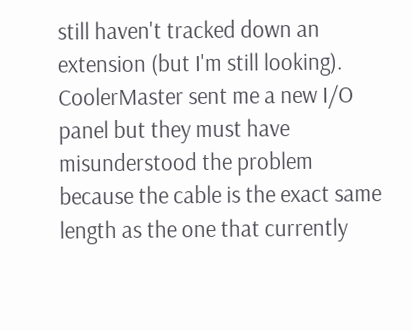still haven't tracked down an extension (but I'm still looking). CoolerMaster sent me a new I/O panel but they must have misunderstood the problem because the cable is the exact same length as the one that currently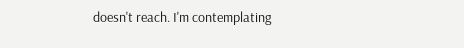doesn't reach. I'm contemplating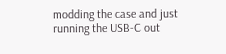modding the case and just running the USB-C out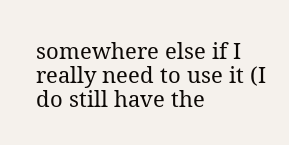somewhere else if I really need to use it (I do still have the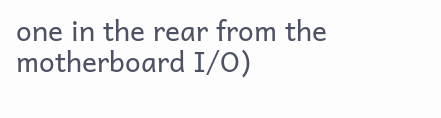one in the rear from the motherboard I/O)